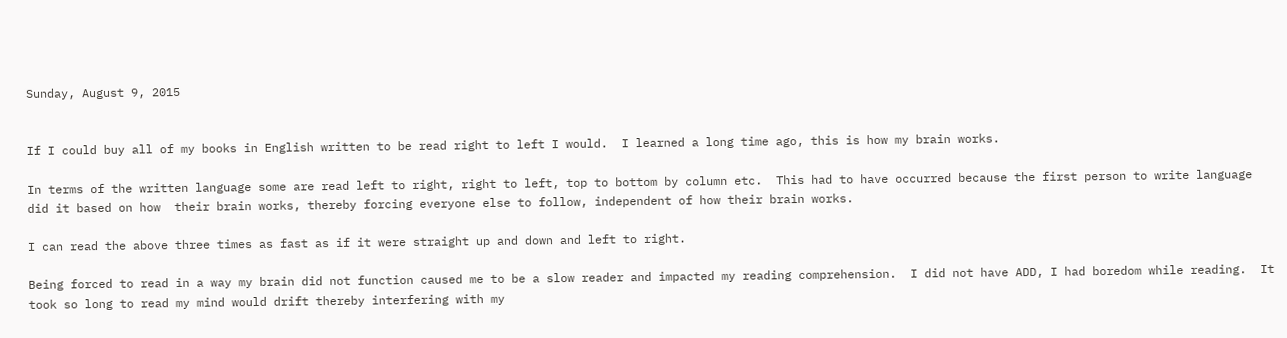Sunday, August 9, 2015


If I could buy all of my books in English written to be read right to left I would.  I learned a long time ago, this is how my brain works.

In terms of the written language some are read left to right, right to left, top to bottom by column etc.  This had to have occurred because the first person to write language did it based on how  their brain works, thereby forcing everyone else to follow, independent of how their brain works.

I can read the above three times as fast as if it were straight up and down and left to right.

Being forced to read in a way my brain did not function caused me to be a slow reader and impacted my reading comprehension.  I did not have ADD, I had boredom while reading.  It took so long to read my mind would drift thereby interfering with my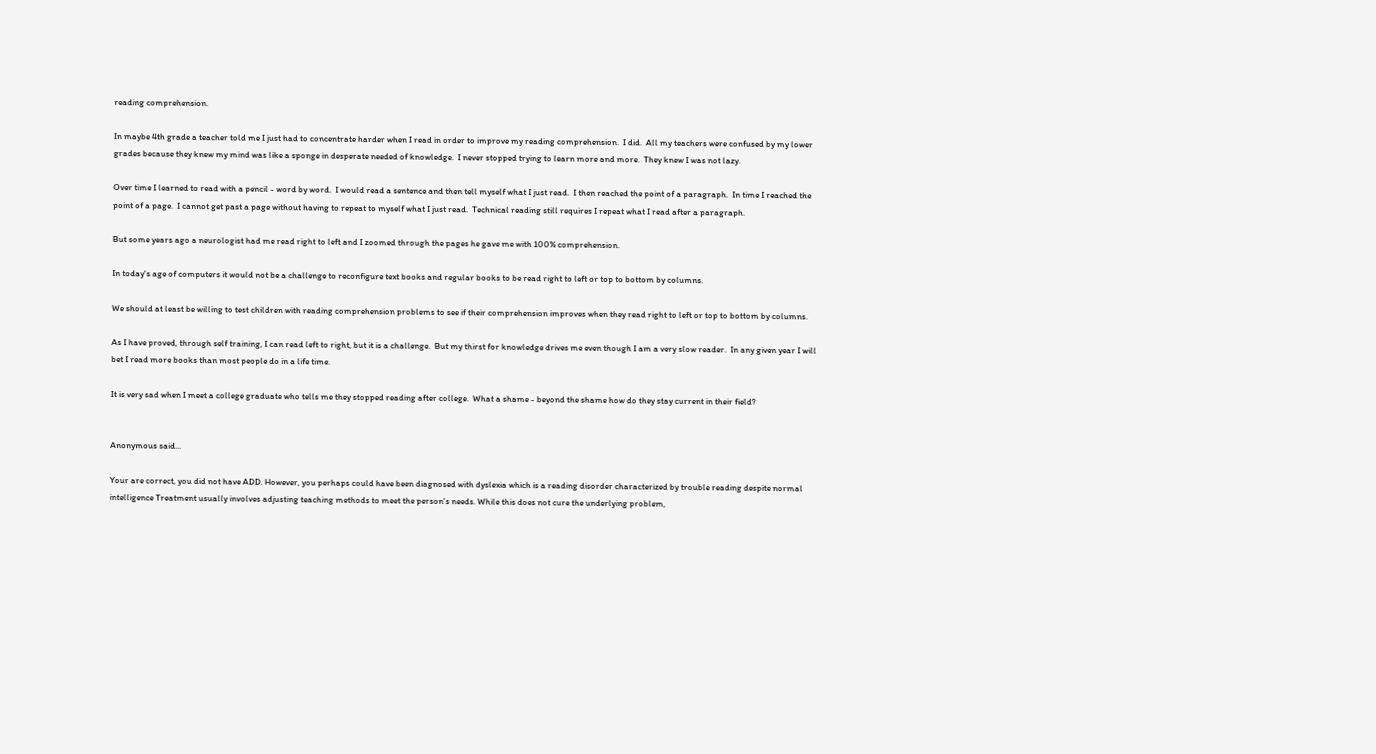reading comprehension.

In maybe 4th grade a teacher told me I just had to concentrate harder when I read in order to improve my reading comprehension.  I did.  All my teachers were confused by my lower grades because they knew my mind was like a sponge in desperate needed of knowledge.  I never stopped trying to learn more and more.  They knew I was not lazy.

Over time I learned to read with a pencil - word by word.  I would read a sentence and then tell myself what I just read.  I then reached the point of a paragraph.  In time I reached the point of a page.  I cannot get past a page without having to repeat to myself what I just read.  Technical reading still requires I repeat what I read after a paragraph.

But some years ago a neurologist had me read right to left and I zoomed through the pages he gave me with 100% comprehension.

In today's age of computers it would not be a challenge to reconfigure text books and regular books to be read right to left or top to bottom by columns.

We should at least be willing to test children with reading comprehension problems to see if their comprehension improves when they read right to left or top to bottom by columns.

As I have proved, through self training, I can read left to right, but it is a challenge.  But my thirst for knowledge drives me even though I am a very slow reader.  In any given year I will bet I read more books than most people do in a life time.

It is very sad when I meet a college graduate who tells me they stopped reading after college.  What a shame - beyond the shame how do they stay current in their field?


Anonymous said...

Your are correct, you did not have ADD. However, you perhaps could have been diagnosed with dyslexia which is a reading disorder characterized by trouble reading despite normal intelligence Treatment usually involves adjusting teaching methods to meet the person's needs. While this does not cure the underlying problem,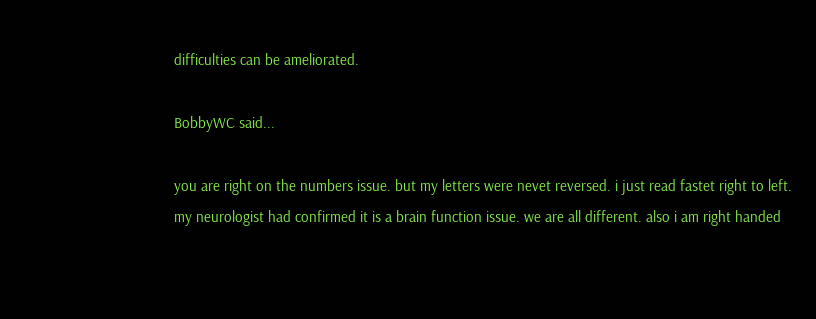difficulties can be ameliorated.

BobbyWC said...

you are right on the numbers issue. but my letters were nevet reversed. i just read fastet right to left. my neurologist had confirmed it is a brain function issue. we are all different. also i am right handed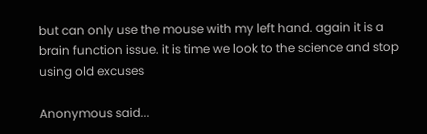but can only use the mouse with my left hand. again it is a brain function issue. it is time we look to the science and stop using old excuses

Anonymous said...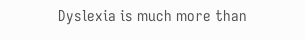Dyslexia is much more than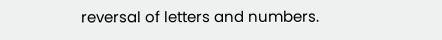reversal of letters and numbers.